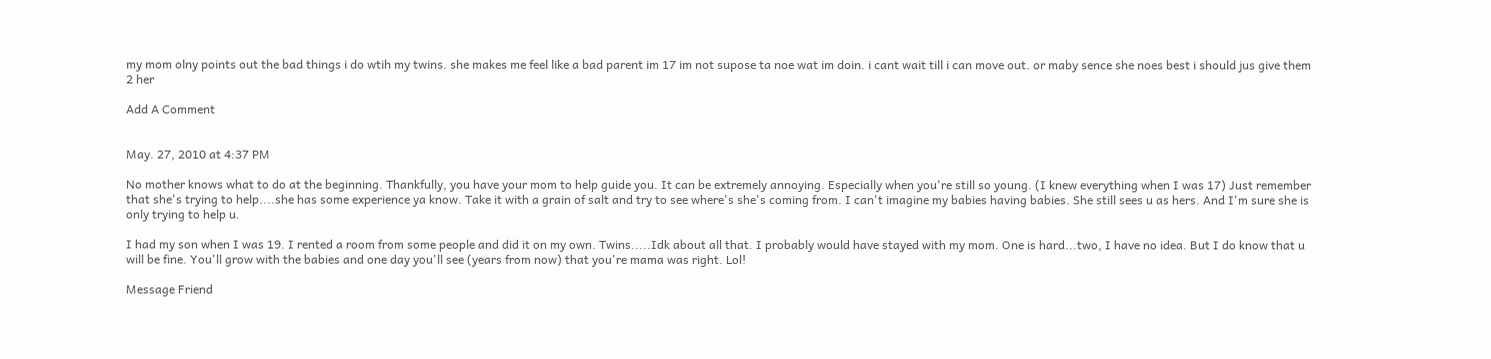my mom olny points out the bad things i do wtih my twins. she makes me feel like a bad parent im 17 im not supose ta noe wat im doin. i cant wait till i can move out. or maby sence she noes best i should jus give them 2 her

Add A Comment


May. 27, 2010 at 4:37 PM

No mother knows what to do at the beginning. Thankfully, you have your mom to help guide you. It can be extremely annoying. Especially when you're still so young. (I knew everything when I was 17) Just remember that she's trying to help....she has some experience ya know. Take it with a grain of salt and try to see where's she's coming from. I can't imagine my babies having babies. She still sees u as hers. And I'm sure she is only trying to help u.

I had my son when I was 19. I rented a room from some people and did it on my own. Twins.....Idk about all that. I probably would have stayed with my mom. One is hard...two, I have no idea. But I do know that u will be fine. You'll grow with the babies and one day you'll see (years from now) that you're mama was right. Lol!

Message Friend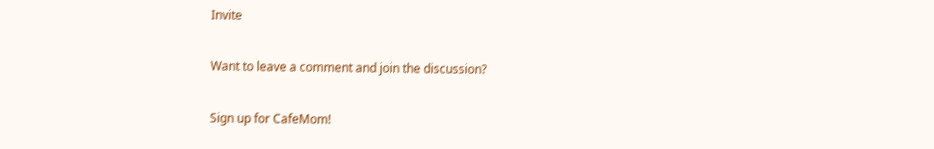Invite

Want to leave a comment and join the discussion?

Sign up for CafeMom!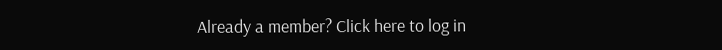Already a member? Click here to log in